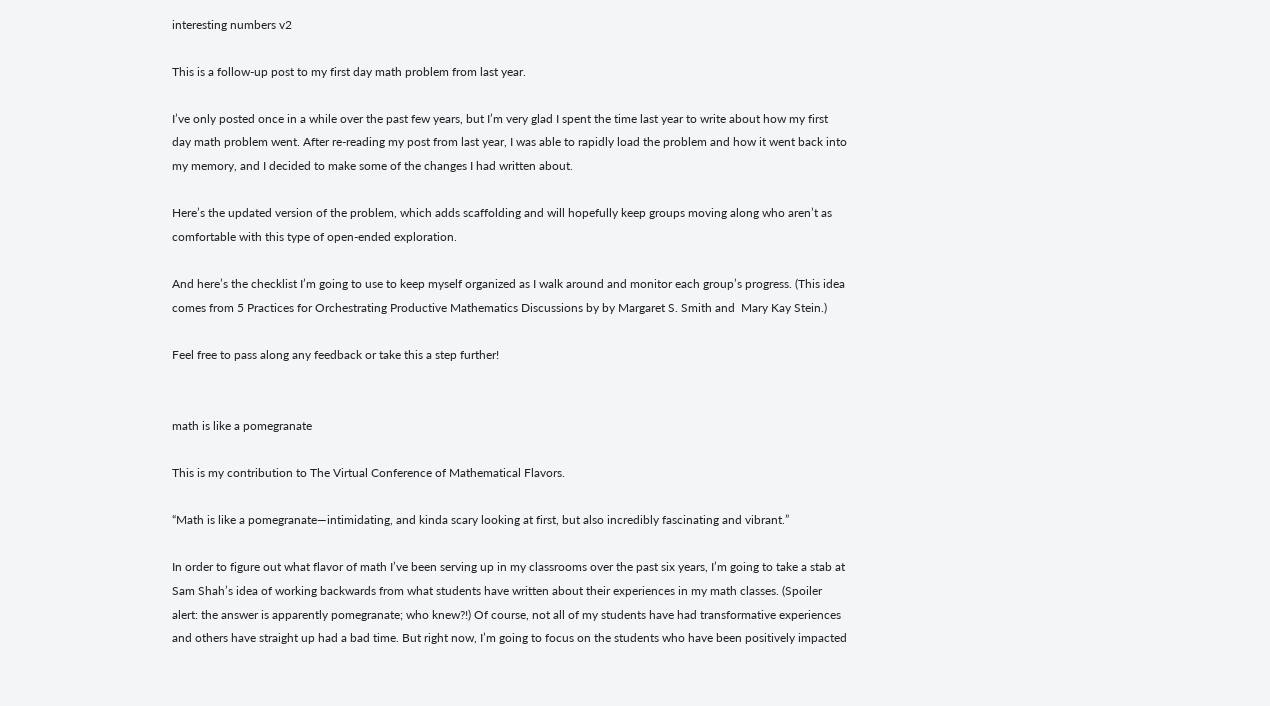interesting numbers v2

This is a follow-up post to my first day math problem from last year.

I’ve only posted once in a while over the past few years, but I’m very glad I spent the time last year to write about how my first day math problem went. After re-reading my post from last year, I was able to rapidly load the problem and how it went back into my memory, and I decided to make some of the changes I had written about.

Here’s the updated version of the problem, which adds scaffolding and will hopefully keep groups moving along who aren’t as comfortable with this type of open-ended exploration.

And here’s the checklist I’m going to use to keep myself organized as I walk around and monitor each group’s progress. (This idea comes from 5 Practices for Orchestrating Productive Mathematics Discussions by by Margaret S. Smith and  Mary Kay Stein.)

Feel free to pass along any feedback or take this a step further!


math is like a pomegranate

This is my contribution to The Virtual Conference of Mathematical Flavors.

“Math is like a pomegranate—intimidating, and kinda scary looking at first, but also incredibly fascinating and vibrant.”

In order to figure out what flavor of math I’ve been serving up in my classrooms over the past six years, I’m going to take a stab at Sam Shah’s idea of working backwards from what students have written about their experiences in my math classes. (Spoiler alert: the answer is apparently pomegranate; who knew?!) Of course, not all of my students have had transformative experiences and others have straight up had a bad time. But right now, I’m going to focus on the students who have been positively impacted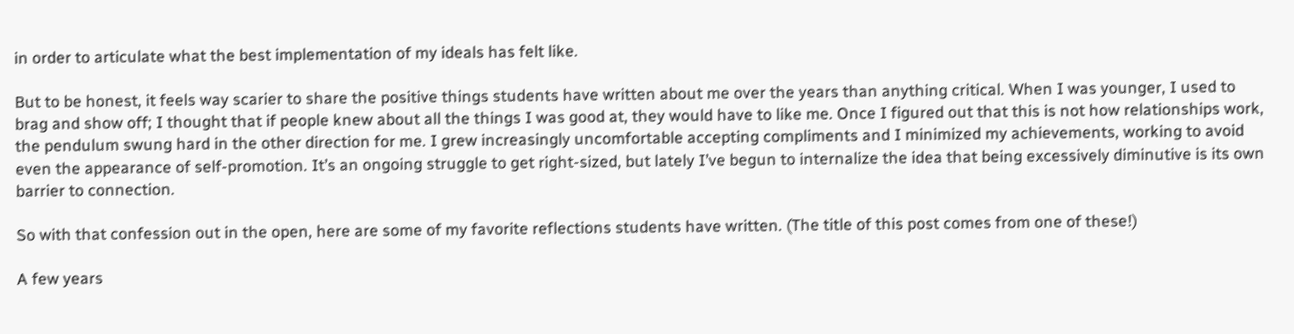in order to articulate what the best implementation of my ideals has felt like.

But to be honest, it feels way scarier to share the positive things students have written about me over the years than anything critical. When I was younger, I used to brag and show off; I thought that if people knew about all the things I was good at, they would have to like me. Once I figured out that this is not how relationships work, the pendulum swung hard in the other direction for me. I grew increasingly uncomfortable accepting compliments and I minimized my achievements, working to avoid even the appearance of self-promotion. It’s an ongoing struggle to get right-sized, but lately I’ve begun to internalize the idea that being excessively diminutive is its own barrier to connection.

So with that confession out in the open, here are some of my favorite reflections students have written. (The title of this post comes from one of these!)

A few years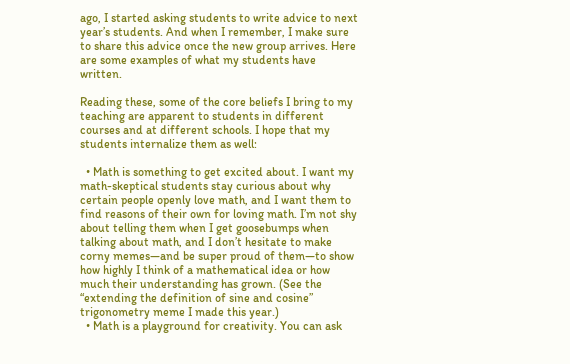ago, I started asking students to write advice to next year’s students. And when I remember, I make sure to share this advice once the new group arrives. Here are some examples of what my students have written.

Reading these, some of the core beliefs I bring to my teaching are apparent to students in different courses and at different schools. I hope that my students internalize them as well:

  • Math is something to get excited about. I want my math-skeptical students stay curious about why certain people openly love math, and I want them to find reasons of their own for loving math. I’m not shy about telling them when I get goosebumps when talking about math, and I don’t hesitate to make corny memes—and be super proud of them—to show how highly I think of a mathematical idea or how much their understanding has grown. (See the “extending the definition of sine and cosine” trigonometry meme I made this year.)
  • Math is a playground for creativity. You can ask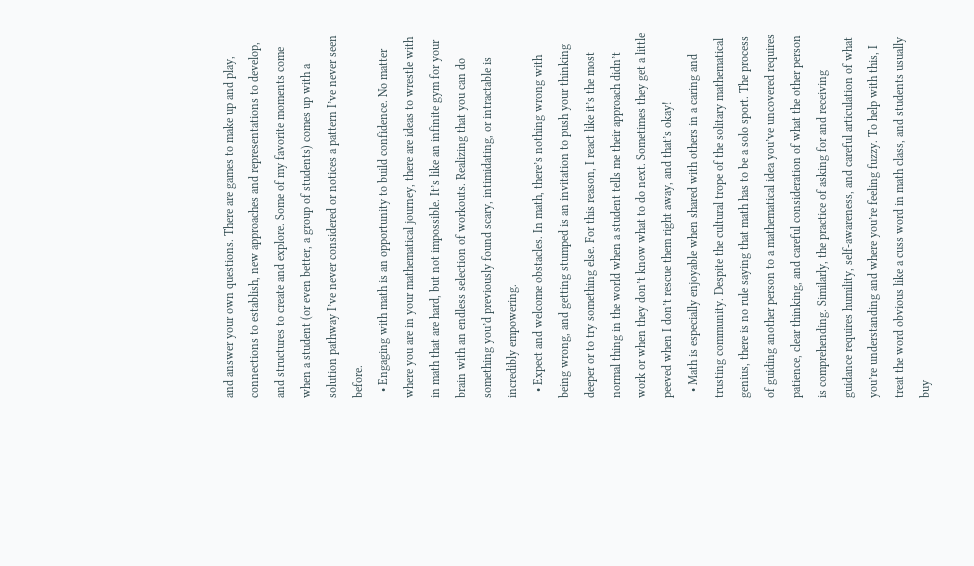and answer your own questions. There are games to make up and play, connections to establish, new approaches and representations to develop, and structures to create and explore. Some of my favorite moments come when a student (or even better, a group of students) comes up with a solution pathway I’ve never considered or notices a pattern I’ve never seen before.
  • Engaging with math is an opportunity to build confidence. No matter where you are in your mathematical journey, there are ideas to wrestle with in math that are hard, but not impossible. It’s like an infinite gym for your brain with an endless selection of workouts. Realizing that you can do something you’d previously found scary, intimidating, or intractable is incredibly empowering.
  • Expect and welcome obstacles. In math, there’s nothing wrong with being wrong, and getting stumped is an invitation to push your thinking deeper or to try something else. For this reason, I react like it’s the most normal thing in the world when a student tells me their approach didn’t work or when they don’t know what to do next. Sometimes they get a little peeved when I don’t rescue them right away, and that’s okay!
  • Math is especially enjoyable when shared with others in a caring and trusting community. Despite the cultural trope of the solitary mathematical genius, there is no rule saying that math has to be a solo sport. The process of guiding another person to a mathematical idea you’ve uncovered requires patience, clear thinking, and careful consideration of what the other person is comprehending. Similarly, the practice of asking for and receiving guidance requires humility, self-awareness, and careful articulation of what you’re understanding and where you’re feeling fuzzy. To help with this, I treat the word obvious like a cuss word in math class, and students usually buy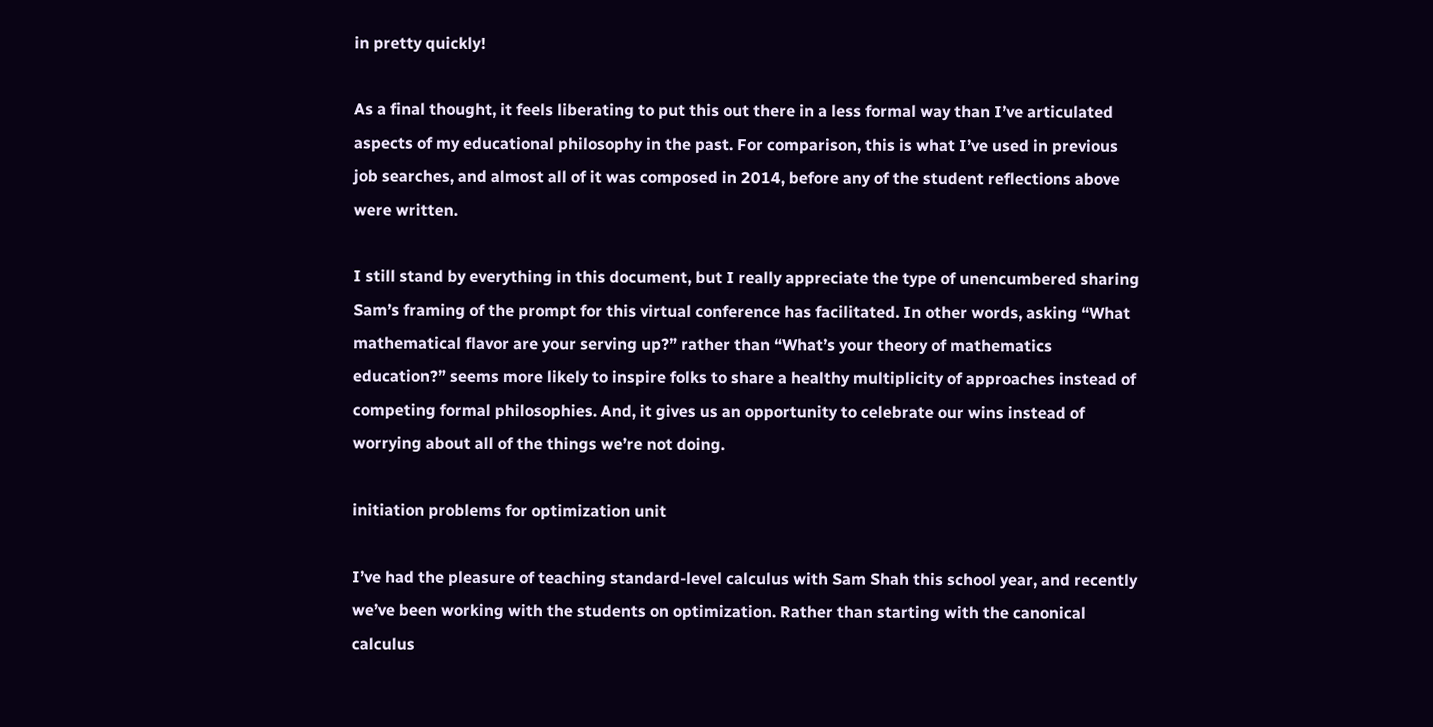in pretty quickly!

As a final thought, it feels liberating to put this out there in a less formal way than I’ve articulated aspects of my educational philosophy in the past. For comparison, this is what I’ve used in previous job searches, and almost all of it was composed in 2014, before any of the student reflections above were written.

I still stand by everything in this document, but I really appreciate the type of unencumbered sharing Sam’s framing of the prompt for this virtual conference has facilitated. In other words, asking “What mathematical flavor are your serving up?” rather than “What’s your theory of mathematics education?” seems more likely to inspire folks to share a healthy multiplicity of approaches instead of competing formal philosophies. And, it gives us an opportunity to celebrate our wins instead of worrying about all of the things we’re not doing.

initiation problems for optimization unit

I’ve had the pleasure of teaching standard-level calculus with Sam Shah this school year, and recently we’ve been working with the students on optimization. Rather than starting with the canonical calculus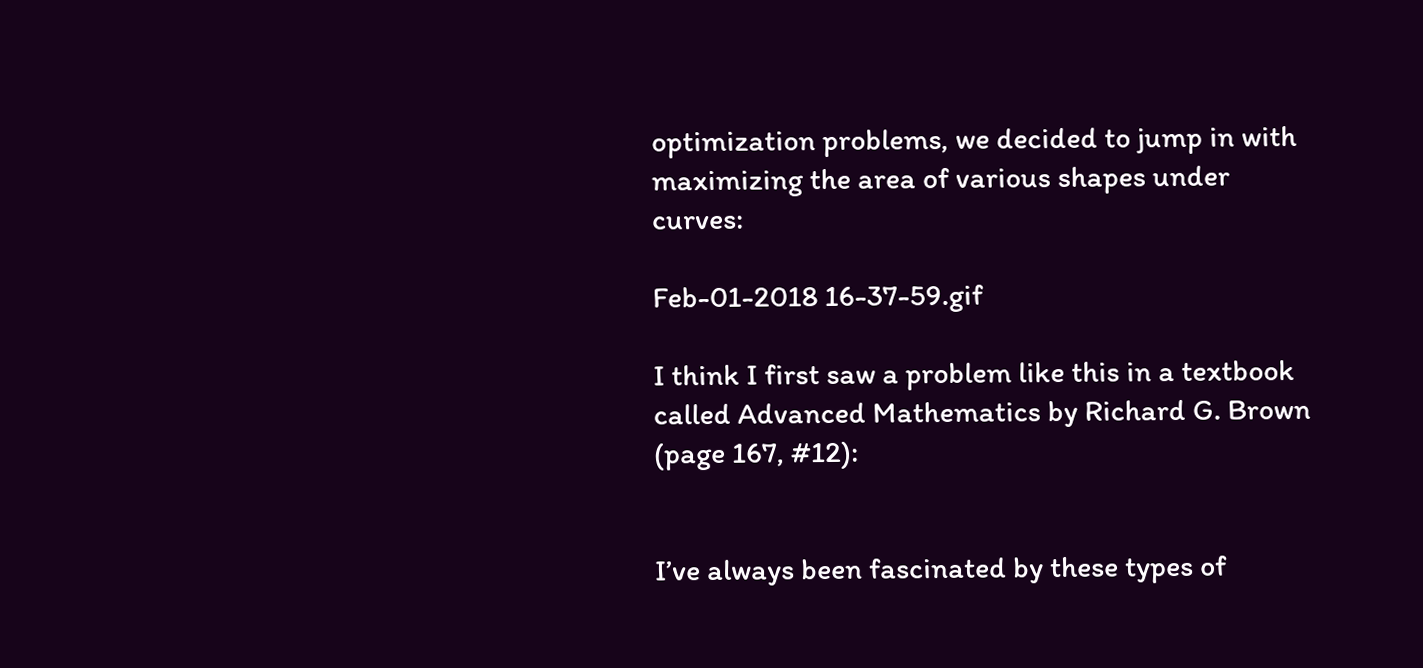optimization problems, we decided to jump in with maximizing the area of various shapes under curves:

Feb-01-2018 16-37-59.gif

I think I first saw a problem like this in a textbook called Advanced Mathematics by Richard G. Brown (page 167, #12):


I’ve always been fascinated by these types of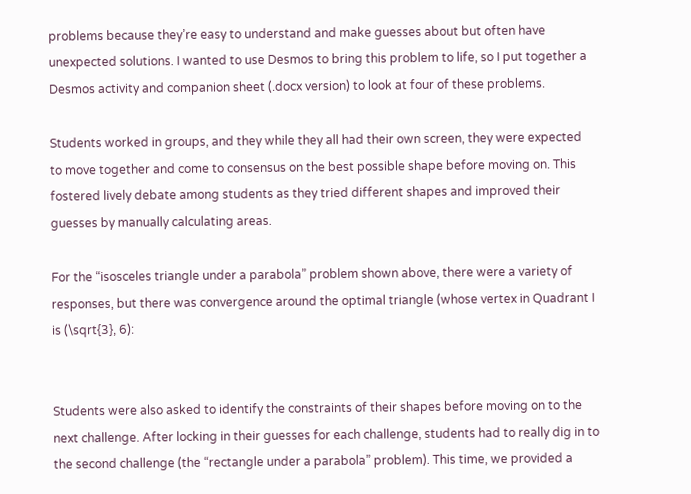problems because they’re easy to understand and make guesses about but often have unexpected solutions. I wanted to use Desmos to bring this problem to life, so I put together a Desmos activity and companion sheet (.docx version) to look at four of these problems.

Students worked in groups, and they while they all had their own screen, they were expected to move together and come to consensus on the best possible shape before moving on. This fostered lively debate among students as they tried different shapes and improved their guesses by manually calculating areas.

For the “isosceles triangle under a parabola” problem shown above, there were a variety of responses, but there was convergence around the optimal triangle (whose vertex in Quadrant I is (\sqrt{3}, 6):


Students were also asked to identify the constraints of their shapes before moving on to the next challenge. After locking in their guesses for each challenge, students had to really dig in to the second challenge (the “rectangle under a parabola” problem). This time, we provided a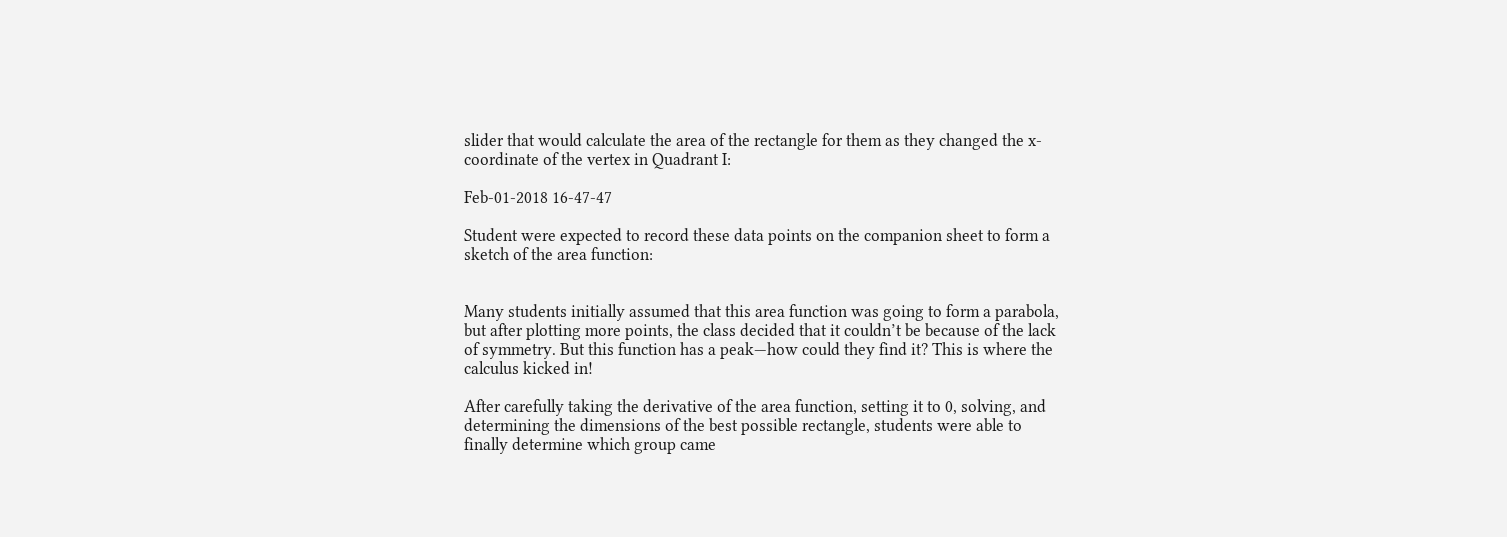slider that would calculate the area of the rectangle for them as they changed the x-coordinate of the vertex in Quadrant I:

Feb-01-2018 16-47-47

Student were expected to record these data points on the companion sheet to form a sketch of the area function:


Many students initially assumed that this area function was going to form a parabola, but after plotting more points, the class decided that it couldn’t be because of the lack of symmetry. But this function has a peak—how could they find it? This is where the calculus kicked in!

After carefully taking the derivative of the area function, setting it to 0, solving, and determining the dimensions of the best possible rectangle, students were able to finally determine which group came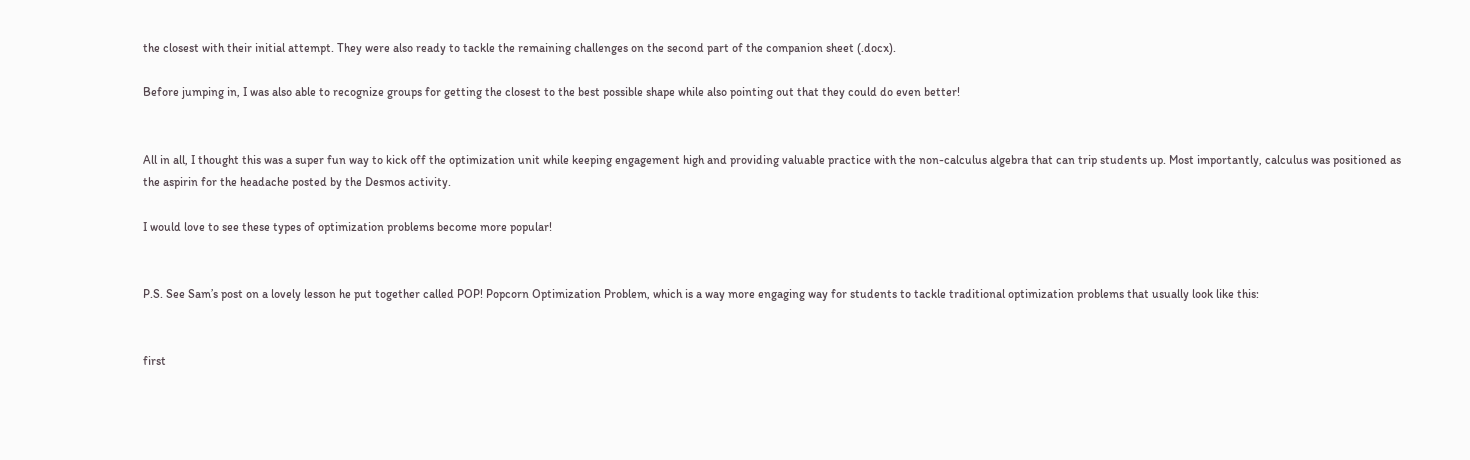the closest with their initial attempt. They were also ready to tackle the remaining challenges on the second part of the companion sheet (.docx).

Before jumping in, I was also able to recognize groups for getting the closest to the best possible shape while also pointing out that they could do even better!


All in all, I thought this was a super fun way to kick off the optimization unit while keeping engagement high and providing valuable practice with the non-calculus algebra that can trip students up. Most importantly, calculus was positioned as the aspirin for the headache posted by the Desmos activity.

I would love to see these types of optimization problems become more popular!


P.S. See Sam’s post on a lovely lesson he put together called POP! Popcorn Optimization Problem, which is a way more engaging way for students to tackle traditional optimization problems that usually look like this:


first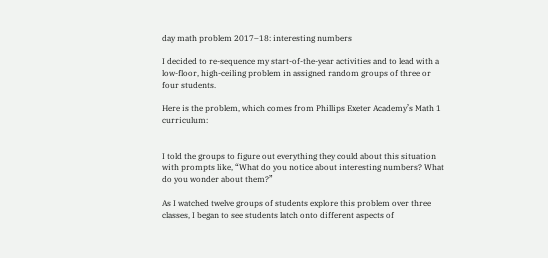day math problem 2017–18: interesting numbers

I decided to re-sequence my start-of-the-year activities and to lead with a low-floor, high-ceiling problem in assigned random groups of three or four students.

Here is the problem, which comes from Phillips Exeter Academy’s Math 1 curriculum:


I told the groups to figure out everything they could about this situation with prompts like, “What do you notice about interesting numbers? What do you wonder about them?”

As I watched twelve groups of students explore this problem over three classes, I began to see students latch onto different aspects of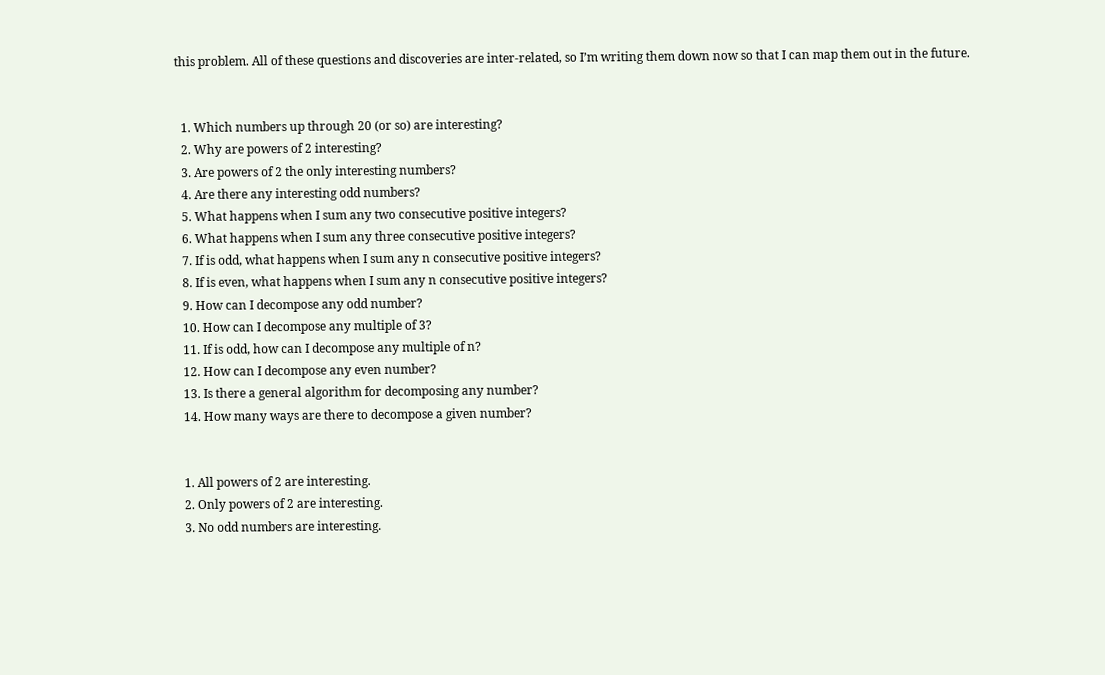this problem. All of these questions and discoveries are inter-related, so I’m writing them down now so that I can map them out in the future.


  1. Which numbers up through 20 (or so) are interesting?
  2. Why are powers of 2 interesting?
  3. Are powers of 2 the only interesting numbers?
  4. Are there any interesting odd numbers?
  5. What happens when I sum any two consecutive positive integers?
  6. What happens when I sum any three consecutive positive integers?
  7. If is odd, what happens when I sum any n consecutive positive integers?
  8. If is even, what happens when I sum any n consecutive positive integers?
  9. How can I decompose any odd number?
  10. How can I decompose any multiple of 3?
  11. If is odd, how can I decompose any multiple of n?
  12. How can I decompose any even number?
  13. Is there a general algorithm for decomposing any number?
  14. How many ways are there to decompose a given number?


  1. All powers of 2 are interesting.
  2. Only powers of 2 are interesting.
  3. No odd numbers are interesting.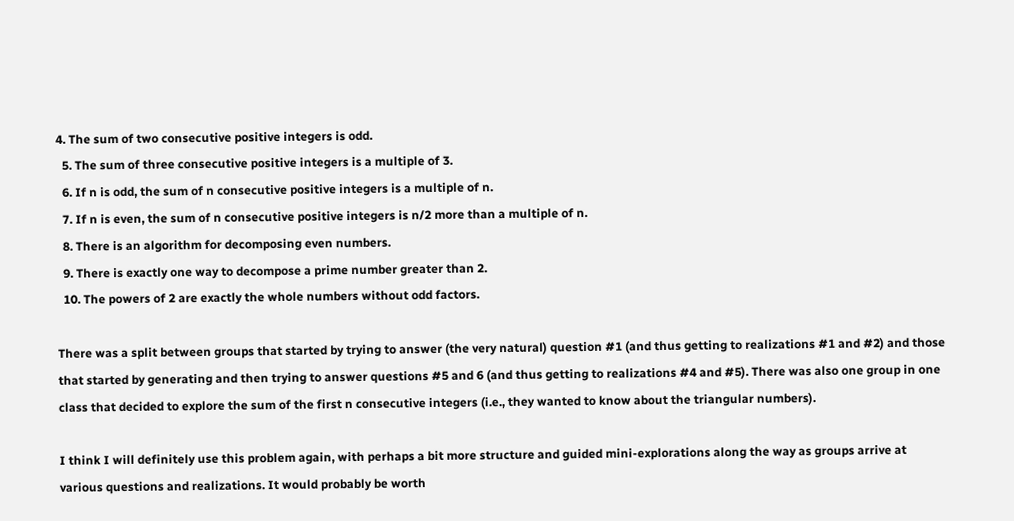4. The sum of two consecutive positive integers is odd.
  5. The sum of three consecutive positive integers is a multiple of 3.
  6. If n is odd, the sum of n consecutive positive integers is a multiple of n.
  7. If n is even, the sum of n consecutive positive integers is n/2 more than a multiple of n.
  8. There is an algorithm for decomposing even numbers.
  9. There is exactly one way to decompose a prime number greater than 2.
  10. The powers of 2 are exactly the whole numbers without odd factors.

There was a split between groups that started by trying to answer (the very natural) question #1 (and thus getting to realizations #1 and #2) and those that started by generating and then trying to answer questions #5 and 6 (and thus getting to realizations #4 and #5). There was also one group in one class that decided to explore the sum of the first n consecutive integers (i.e., they wanted to know about the triangular numbers).

I think I will definitely use this problem again, with perhaps a bit more structure and guided mini-explorations along the way as groups arrive at various questions and realizations. It would probably be worth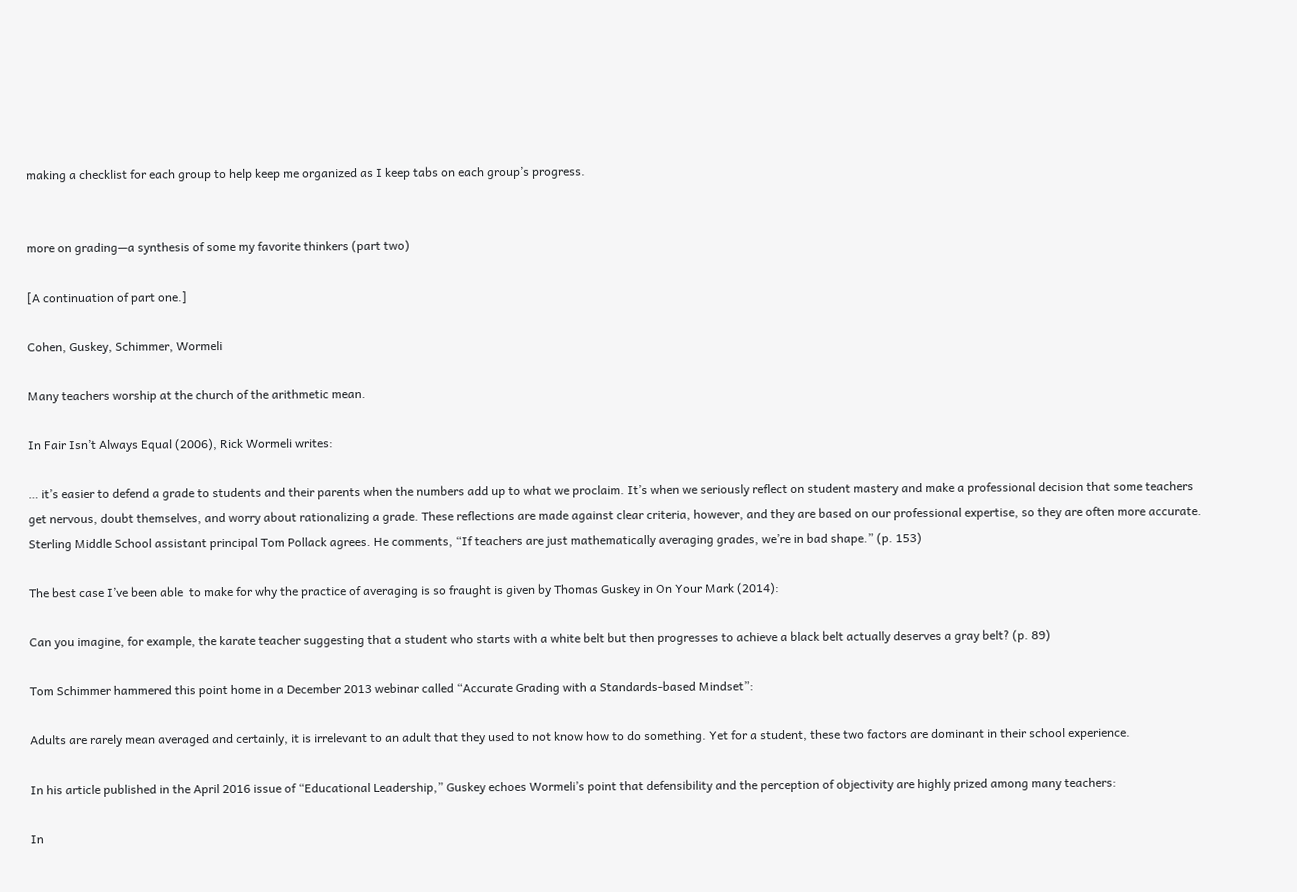making a checklist for each group to help keep me organized as I keep tabs on each group’s progress.


more on grading—a synthesis of some my favorite thinkers (part two)

[A continuation of part one.]

Cohen, Guskey, Schimmer, Wormeli

Many teachers worship at the church of the arithmetic mean.

In Fair Isn’t Always Equal (2006), Rick Wormeli writes:

… it’s easier to defend a grade to students and their parents when the numbers add up to what we proclaim. It’s when we seriously reflect on student mastery and make a professional decision that some teachers get nervous, doubt themselves, and worry about rationalizing a grade. These reflections are made against clear criteria, however, and they are based on our professional expertise, so they are often more accurate. Sterling Middle School assistant principal Tom Pollack agrees. He comments, “If teachers are just mathematically averaging grades, we’re in bad shape.” (p. 153)

The best case I’ve been able  to make for why the practice of averaging is so fraught is given by Thomas Guskey in On Your Mark (2014):

Can you imagine, for example, the karate teacher suggesting that a student who starts with a white belt but then progresses to achieve a black belt actually deserves a gray belt? (p. 89)

Tom Schimmer hammered this point home in a December 2013 webinar called “Accurate Grading with a Standards-based Mindset”:

Adults are rarely mean averaged and certainly, it is irrelevant to an adult that they used to not know how to do something. Yet for a student, these two factors are dominant in their school experience.

In his article published in the April 2016 issue of “Educational Leadership,” Guskey echoes Wormeli’s point that defensibility and the perception of objectivity are highly prized among many teachers:

In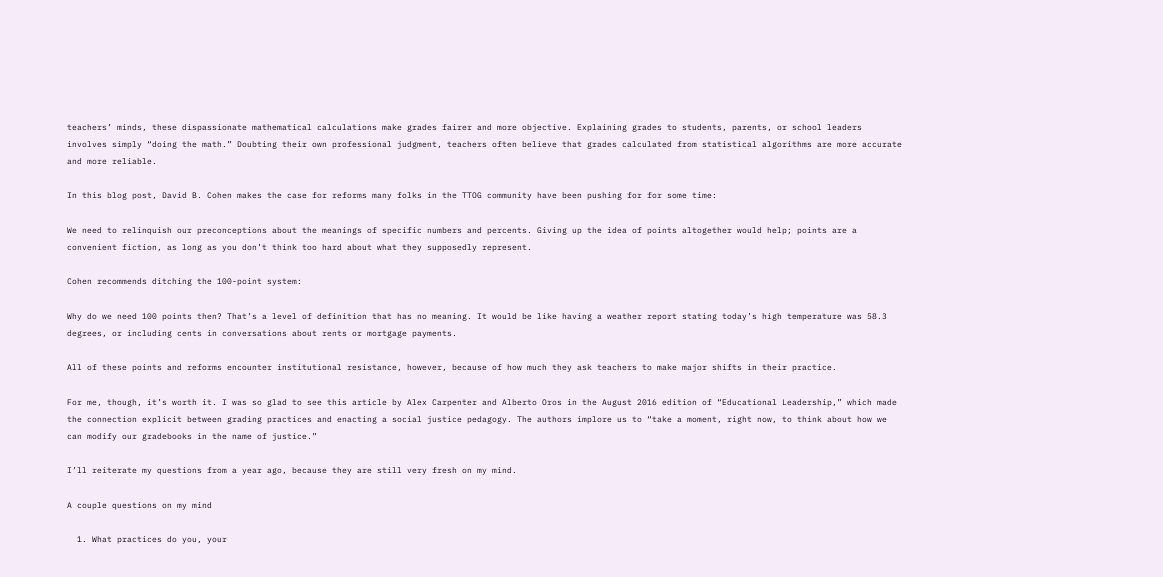teachers’ minds, these dispassionate mathematical calculations make grades fairer and more objective. Explaining grades to students, parents, or school leaders involves simply “doing the math.” Doubting their own professional judgment, teachers often believe that grades calculated from statistical algorithms are more accurate and more reliable.

In this blog post, David B. Cohen makes the case for reforms many folks in the TTOG community have been pushing for for some time:

We need to relinquish our preconceptions about the meanings of specific numbers and percents. Giving up the idea of points altogether would help; points are a convenient fiction, as long as you don’t think too hard about what they supposedly represent.

Cohen recommends ditching the 100-point system:

Why do we need 100 points then? That’s a level of definition that has no meaning. It would be like having a weather report stating today’s high temperature was 58.3 degrees, or including cents in conversations about rents or mortgage payments.

All of these points and reforms encounter institutional resistance, however, because of how much they ask teachers to make major shifts in their practice.

For me, though, it’s worth it. I was so glad to see this article by Alex Carpenter and Alberto Oros in the August 2016 edition of “Educational Leadership,” which made the connection explicit between grading practices and enacting a social justice pedagogy. The authors implore us to “take a moment, right now, to think about how we can modify our gradebooks in the name of justice.”

I’ll reiterate my questions from a year ago, because they are still very fresh on my mind.

A couple questions on my mind

  1. What practices do you, your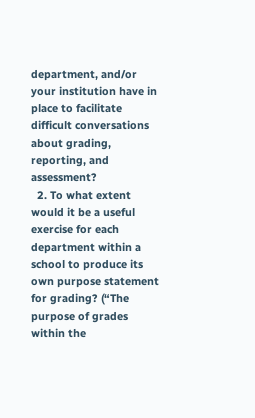department, and/or your institution have in place to facilitate difficult conversations about grading, reporting, and assessment?
  2. To what extent would it be a useful exercise for each department within a school to produce its own purpose statement for grading? (“The purpose of grades within the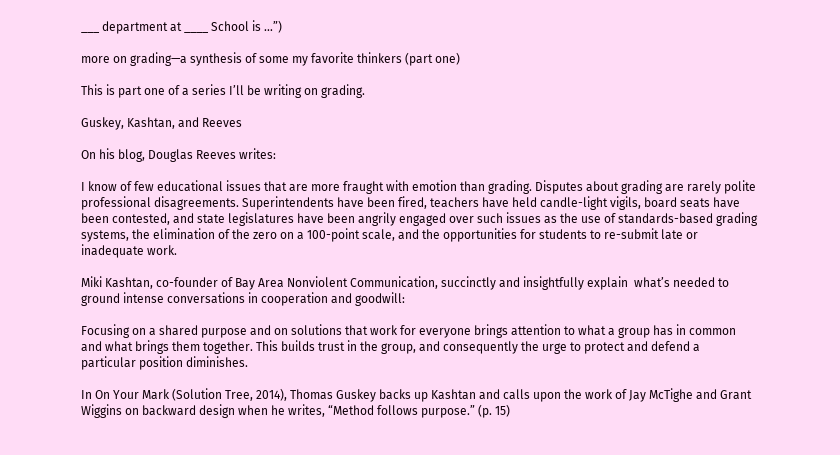___ department at ____ School is …”)

more on grading—a synthesis of some my favorite thinkers (part one)

This is part one of a series I’ll be writing on grading.

Guskey, Kashtan, and Reeves

On his blog, Douglas Reeves writes:

I know of few educational issues that are more fraught with emotion than grading. Disputes about grading are rarely polite professional disagreements. Superintendents have been fired, teachers have held candle-light vigils, board seats have been contested, and state legislatures have been angrily engaged over such issues as the use of standards-based grading systems, the elimination of the zero on a 100-point scale, and the opportunities for students to re-submit late or inadequate work.

Miki Kashtan, co-founder of Bay Area Nonviolent Communication, succinctly and insightfully explain  what’s needed to ground intense conversations in cooperation and goodwill:

Focusing on a shared purpose and on solutions that work for everyone brings attention to what a group has in common and what brings them together. This builds trust in the group, and consequently the urge to protect and defend a particular position diminishes.

In On Your Mark (Solution Tree, 2014), Thomas Guskey backs up Kashtan and calls upon the work of Jay McTighe and Grant Wiggins on backward design when he writes, “Method follows purpose.” (p. 15)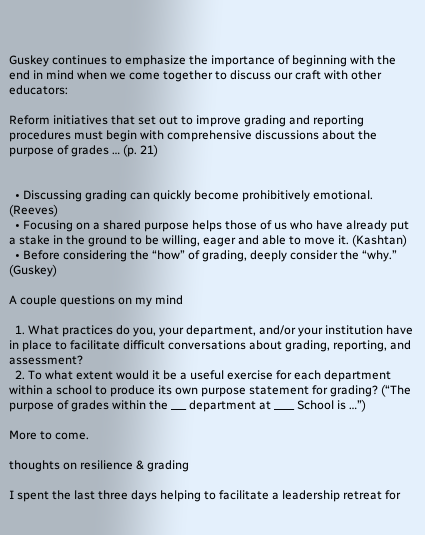Guskey continues to emphasize the importance of beginning with the end in mind when we come together to discuss our craft with other educators:

Reform initiatives that set out to improve grading and reporting procedures must begin with comprehensive discussions about the purpose of grades … (p. 21)


  • Discussing grading can quickly become prohibitively emotional. (Reeves)
  • Focusing on a shared purpose helps those of us who have already put a stake in the ground to be willing, eager and able to move it. (Kashtan)
  • Before considering the “how” of grading, deeply consider the “why.” (Guskey)

A couple questions on my mind

  1. What practices do you, your department, and/or your institution have in place to facilitate difficult conversations about grading, reporting, and assessment?
  2. To what extent would it be a useful exercise for each department within a school to produce its own purpose statement for grading? (“The purpose of grades within the ___ department at ____ School is …”)

More to come.

thoughts on resilience & grading

I spent the last three days helping to facilitate a leadership retreat for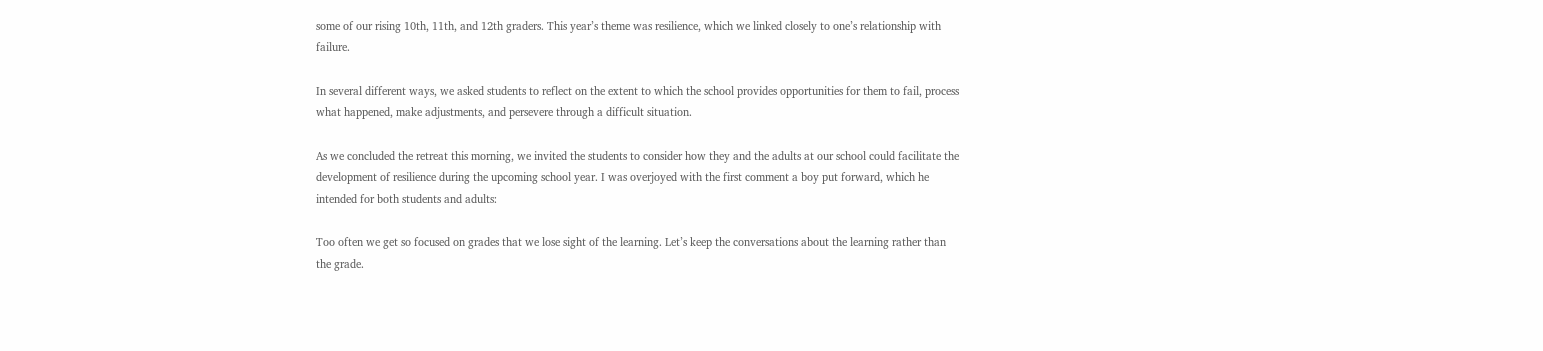some of our rising 10th, 11th, and 12th graders. This year’s theme was resilience, which we linked closely to one’s relationship with failure.

In several different ways, we asked students to reflect on the extent to which the school provides opportunities for them to fail, process what happened, make adjustments, and persevere through a difficult situation.

As we concluded the retreat this morning, we invited the students to consider how they and the adults at our school could facilitate the development of resilience during the upcoming school year. I was overjoyed with the first comment a boy put forward, which he intended for both students and adults:

Too often we get so focused on grades that we lose sight of the learning. Let’s keep the conversations about the learning rather than the grade.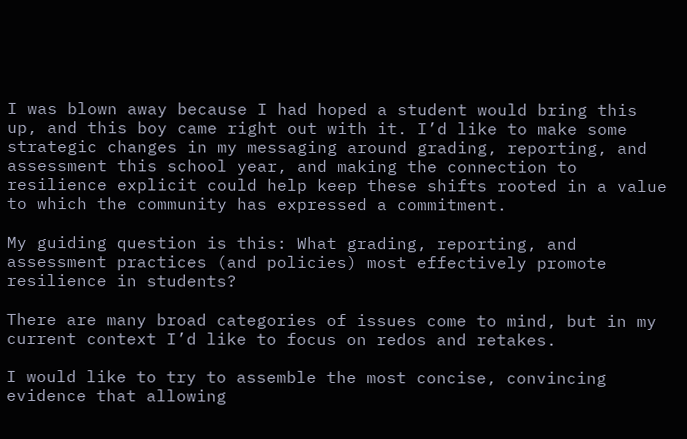I was blown away because I had hoped a student would bring this up, and this boy came right out with it. I’d like to make some strategic changes in my messaging around grading, reporting, and assessment this school year, and making the connection to resilience explicit could help keep these shifts rooted in a value to which the community has expressed a commitment.

My guiding question is this: What grading, reporting, and assessment practices (and policies) most effectively promote resilience in students?

There are many broad categories of issues come to mind, but in my current context I’d like to focus on redos and retakes.

I would like to try to assemble the most concise, convincing evidence that allowing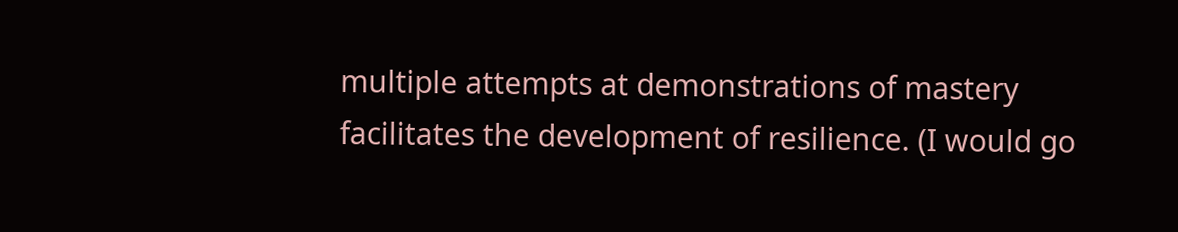multiple attempts at demonstrations of mastery facilitates the development of resilience. (I would go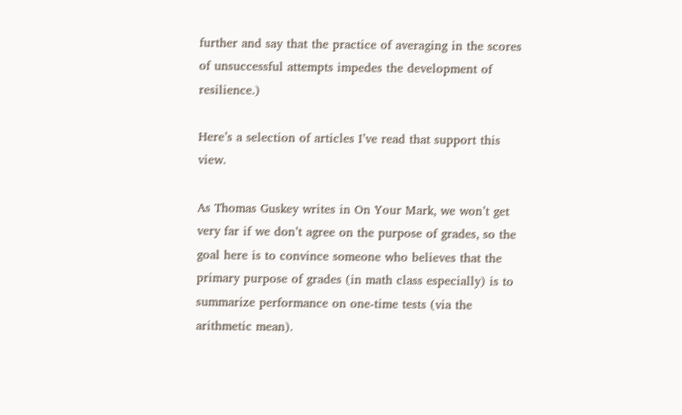further and say that the practice of averaging in the scores of unsuccessful attempts impedes the development of resilience.)

Here’s a selection of articles I’ve read that support this view.

As Thomas Guskey writes in On Your Mark, we won’t get very far if we don’t agree on the purpose of grades, so the goal here is to convince someone who believes that the primary purpose of grades (in math class especially) is to summarize performance on one-time tests (via the arithmetic mean).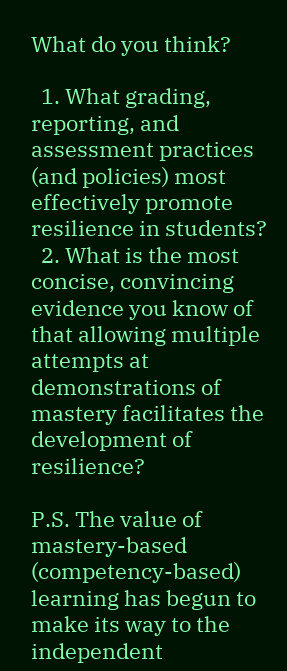What do you think?

  1. What grading, reporting, and assessment practices (and policies) most effectively promote resilience in students?
  2. What is the most concise, convincing evidence you know of that allowing multiple attempts at demonstrations of mastery facilitates the development of resilience?

P.S. The value of mastery-based (competency-based) learning has begun to make its way to the independent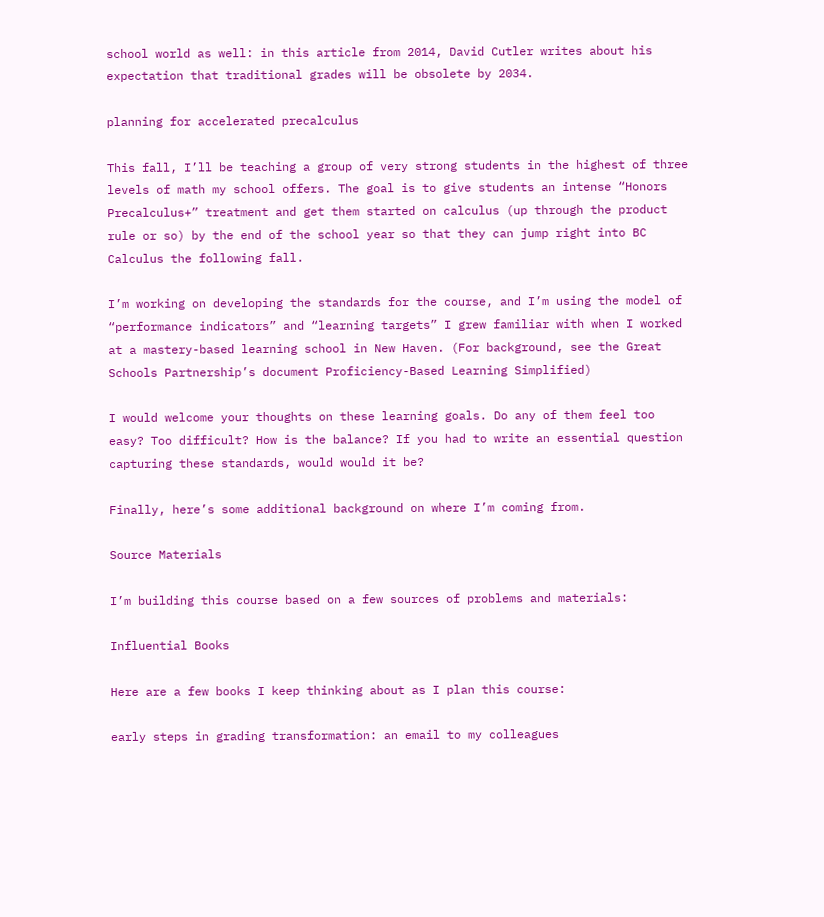school world as well: in this article from 2014, David Cutler writes about his expectation that traditional grades will be obsolete by 2034.

planning for accelerated precalculus

This fall, I’ll be teaching a group of very strong students in the highest of three levels of math my school offers. The goal is to give students an intense “Honors Precalculus+” treatment and get them started on calculus (up through the product rule or so) by the end of the school year so that they can jump right into BC Calculus the following fall.

I’m working on developing the standards for the course, and I’m using the model of “performance indicators” and “learning targets” I grew familiar with when I worked at a mastery-based learning school in New Haven. (For background, see the Great Schools Partnership’s document Proficiency-Based Learning Simplified)

I would welcome your thoughts on these learning goals. Do any of them feel too easy? Too difficult? How is the balance? If you had to write an essential question capturing these standards, would would it be?

Finally, here’s some additional background on where I’m coming from.

Source Materials

I’m building this course based on a few sources of problems and materials:

Influential Books

Here are a few books I keep thinking about as I plan this course:

early steps in grading transformation: an email to my colleagues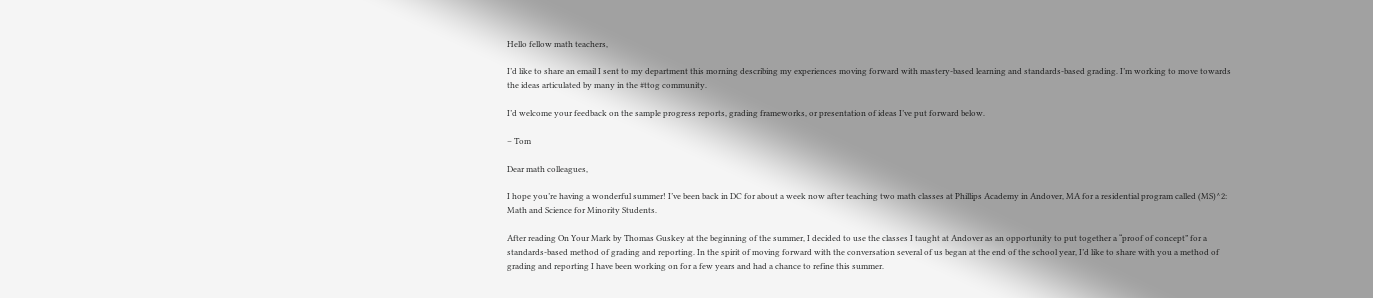Hello fellow math teachers,

I’d like to share an email I sent to my department this morning describing my experiences moving forward with mastery-based learning and standards-based grading. I’m working to move towards the ideas articulated by many in the #ttog community.

I’d welcome your feedback on the sample progress reports, grading frameworks, or presentation of ideas I’ve put forward below.

– Tom

Dear math colleagues,

I hope you’re having a wonderful summer! I’ve been back in DC for about a week now after teaching two math classes at Phillips Academy in Andover, MA for a residential program called (MS)^2: Math and Science for Minority Students.

After reading On Your Mark by Thomas Guskey at the beginning of the summer, I decided to use the classes I taught at Andover as an opportunity to put together a “proof of concept” for a standards-based method of grading and reporting. In the spirit of moving forward with the conversation several of us began at the end of the school year, I’d like to share with you a method of grading and reporting I have been working on for a few years and had a chance to refine this summer.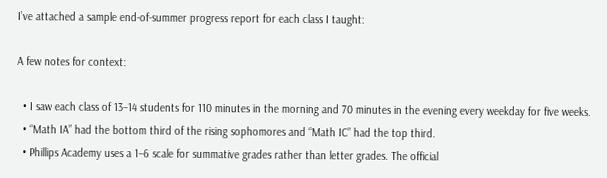I’ve attached a sample end-of-summer progress report for each class I taught:

A few notes for context:

  • I saw each class of 13–14 students for 110 minutes in the morning and 70 minutes in the evening every weekday for five weeks.
  • “Math IA” had the bottom third of the rising sophomores and “Math IC” had the top third.
  • Phillips Academy uses a 1–6 scale for summative grades rather than letter grades. The official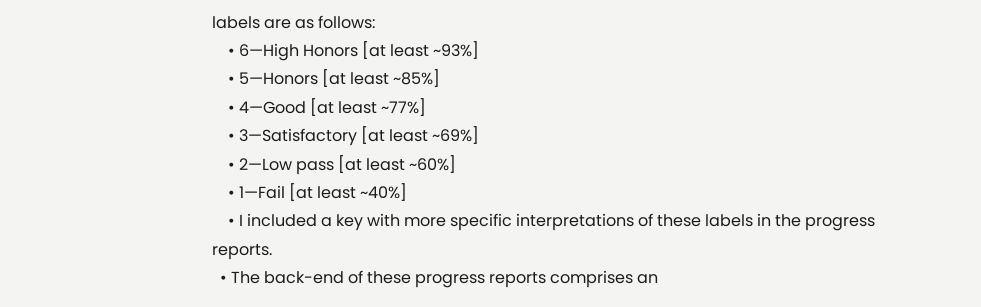labels are as follows:
    • 6—High Honors [at least ~93%]
    • 5—Honors [at least ~85%]
    • 4—Good [at least ~77%]
    • 3—Satisfactory [at least ~69%]
    • 2—Low pass [at least ~60%]
    • 1—Fail [at least ~40%]
    • I included a key with more specific interpretations of these labels in the progress reports.
  • The back-end of these progress reports comprises an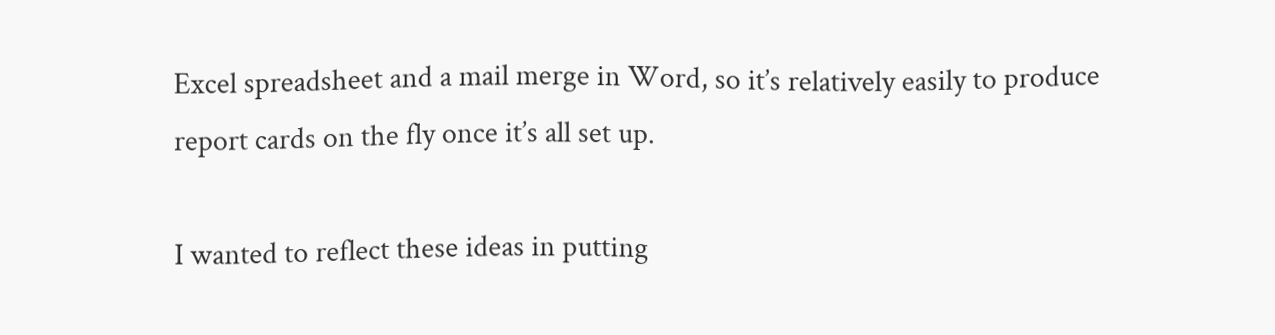Excel spreadsheet and a mail merge in Word, so it’s relatively easily to produce report cards on the fly once it’s all set up.

I wanted to reflect these ideas in putting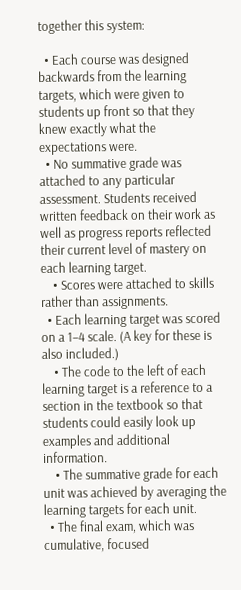together this system:

  • Each course was designed backwards from the learning targets, which were given to students up front so that they knew exactly what the expectations were.
  • No summative grade was attached to any particular assessment. Students received written feedback on their work as well as progress reports reflected their current level of mastery on each learning target.
    • Scores were attached to skills rather than assignments.
  • Each learning target was scored on a 1–4 scale. (A key for these is also included.)
    • The code to the left of each learning target is a reference to a section in the textbook so that students could easily look up examples and additional information.
    • The summative grade for each unit was achieved by averaging the learning targets for each unit.
  • The final exam, which was cumulative, focused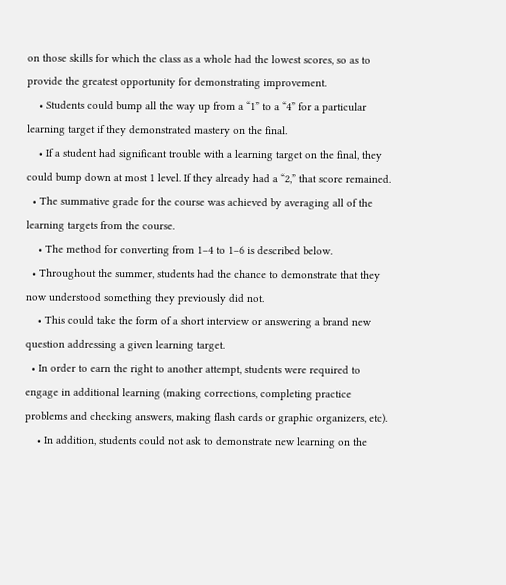on those skills for which the class as a whole had the lowest scores, so as to provide the greatest opportunity for demonstrating improvement.
    • Students could bump all the way up from a “1” to a “4” for a particular learning target if they demonstrated mastery on the final.
    • If a student had significant trouble with a learning target on the final, they could bump down at most 1 level. If they already had a “2,” that score remained.
  • The summative grade for the course was achieved by averaging all of the learning targets from the course.
    • The method for converting from 1–4 to 1–6 is described below.
  • Throughout the summer, students had the chance to demonstrate that they now understood something they previously did not.
    • This could take the form of a short interview or answering a brand new question addressing a given learning target.
  • In order to earn the right to another attempt, students were required to engage in additional learning (making corrections, completing practice problems and checking answers, making flash cards or graphic organizers, etc).
    • In addition, students could not ask to demonstrate new learning on the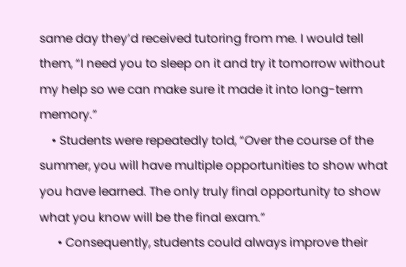same day they’d received tutoring from me. I would tell them, “I need you to sleep on it and try it tomorrow without my help so we can make sure it made it into long-term memory.”
    • Students were repeatedly told, “Over the course of the summer, you will have multiple opportunities to show what you have learned. The only truly final opportunity to show what you know will be the final exam.”
      • Consequently, students could always improve their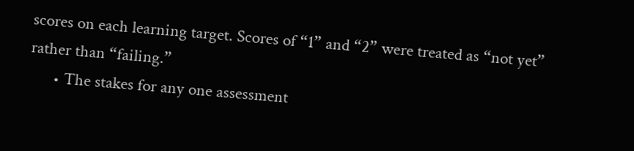scores on each learning target. Scores of “1” and “2” were treated as “not yet” rather than “failing.”
      • The stakes for any one assessment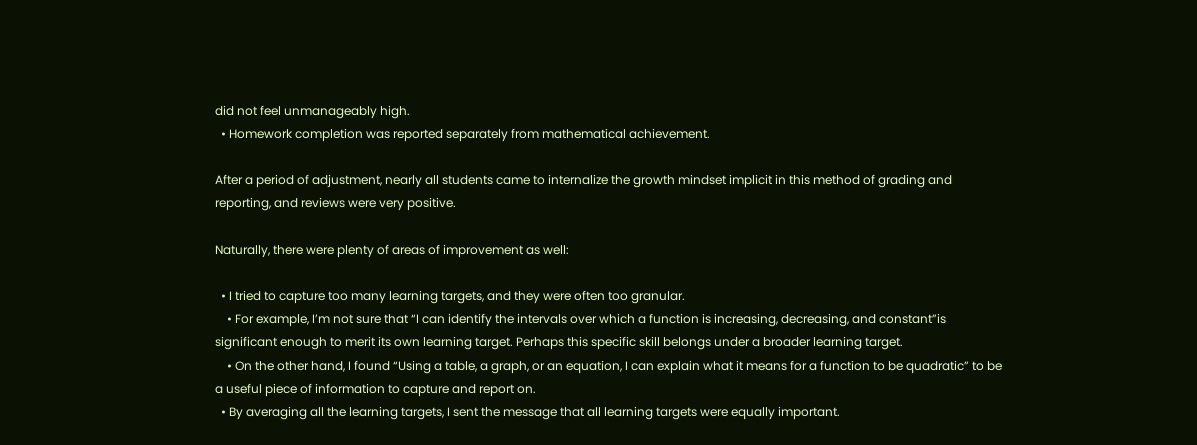did not feel unmanageably high.
  • Homework completion was reported separately from mathematical achievement.

After a period of adjustment, nearly all students came to internalize the growth mindset implicit in this method of grading and reporting, and reviews were very positive.

Naturally, there were plenty of areas of improvement as well:

  • I tried to capture too many learning targets, and they were often too granular.
    • For example, I’m not sure that “I can identify the intervals over which a function is increasing, decreasing, and constant”is significant enough to merit its own learning target. Perhaps this specific skill belongs under a broader learning target.
    • On the other hand, I found “Using a table, a graph, or an equation, I can explain what it means for a function to be quadratic” to be a useful piece of information to capture and report on.
  • By averaging all the learning targets, I sent the message that all learning targets were equally important.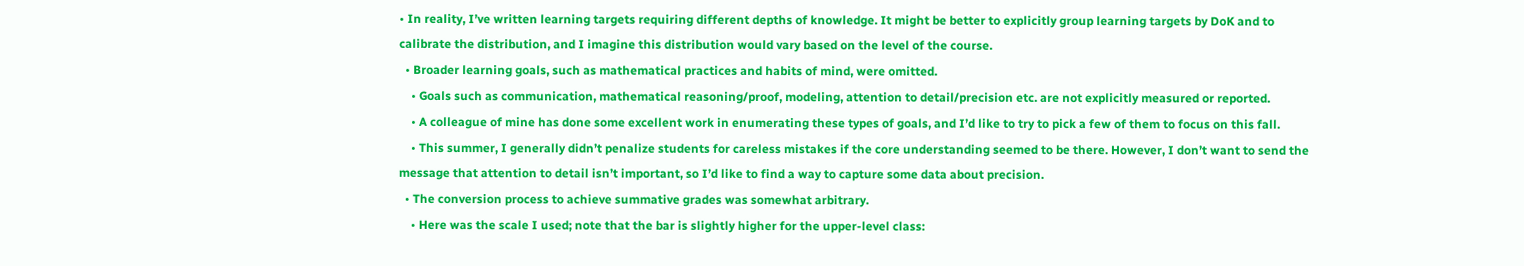• In reality, I’ve written learning targets requiring different depths of knowledge. It might be better to explicitly group learning targets by DoK and to calibrate the distribution, and I imagine this distribution would vary based on the level of the course.
  • Broader learning goals, such as mathematical practices and habits of mind, were omitted.
    • Goals such as communication, mathematical reasoning/proof, modeling, attention to detail/precision etc. are not explicitly measured or reported.
    • A colleague of mine has done some excellent work in enumerating these types of goals, and I’d like to try to pick a few of them to focus on this fall.
    • This summer, I generally didn’t penalize students for careless mistakes if the core understanding seemed to be there. However, I don’t want to send the message that attention to detail isn’t important, so I’d like to find a way to capture some data about precision.
  • The conversion process to achieve summative grades was somewhat arbitrary.
    • Here was the scale I used; note that the bar is slightly higher for the upper-level class: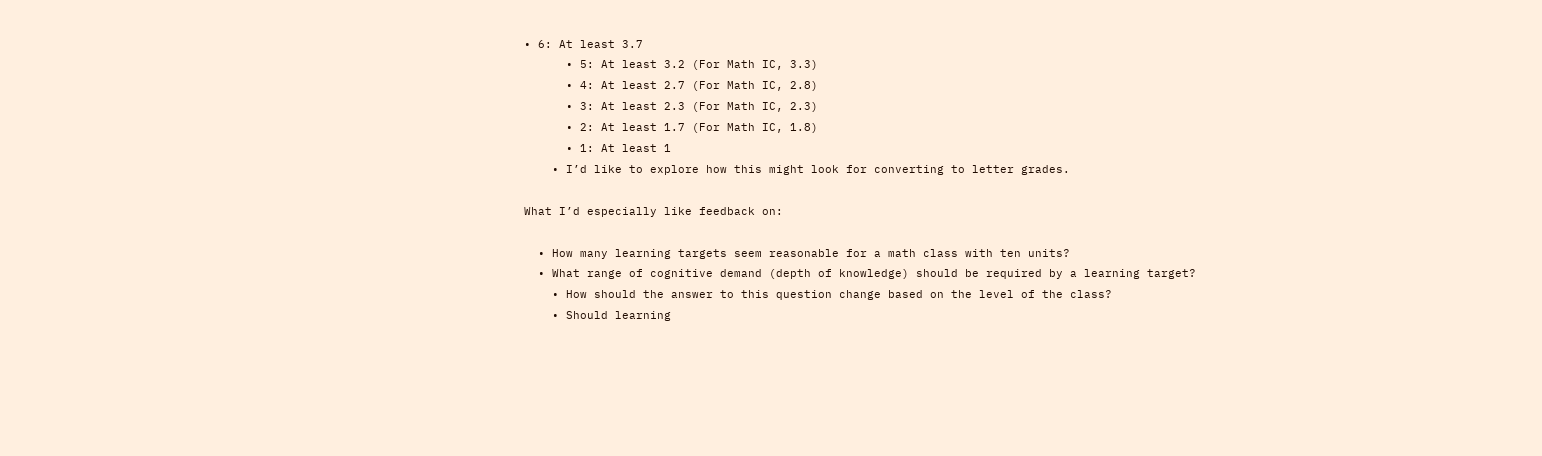• 6: At least 3.7
      • 5: At least 3.2 (For Math IC, 3.3)
      • 4: At least 2.7 (For Math IC, 2.8)
      • 3: At least 2.3 (For Math IC, 2.3)
      • 2: At least 1.7 (For Math IC, 1.8)
      • 1: At least 1
    • I’d like to explore how this might look for converting to letter grades.

What I’d especially like feedback on:

  • How many learning targets seem reasonable for a math class with ten units?
  • What range of cognitive demand (depth of knowledge) should be required by a learning target?
    • How should the answer to this question change based on the level of the class?
    • Should learning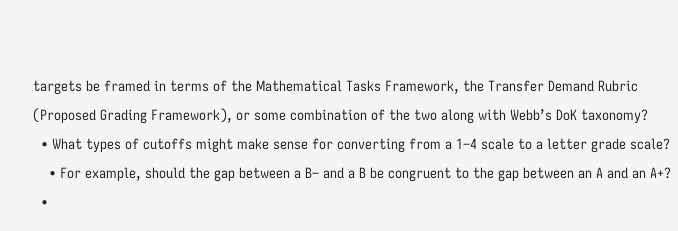targets be framed in terms of the Mathematical Tasks Framework, the Transfer Demand Rubric (Proposed Grading Framework), or some combination of the two along with Webb’s DoK taxonomy?
  • What types of cutoffs might make sense for converting from a 1–4 scale to a letter grade scale?
    • For example, should the gap between a B– and a B be congruent to the gap between an A and an A+?
  •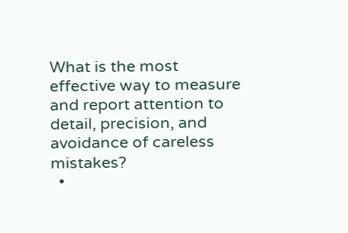What is the most effective way to measure and report attention to detail, precision, and avoidance of careless mistakes?
  •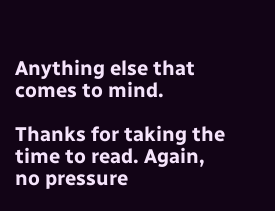Anything else that comes to mind.

Thanks for taking the time to read. Again, no pressure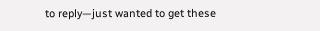to reply—just wanted to get these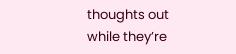thoughts out while they’re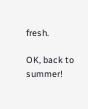fresh.

OK, back to summer!